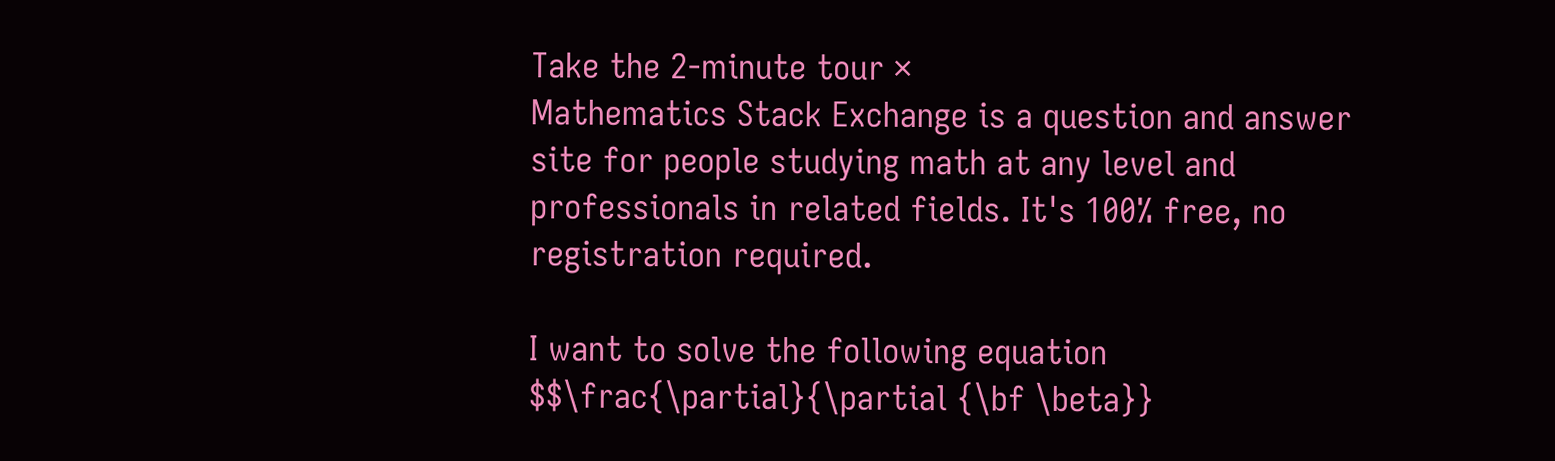Take the 2-minute tour ×
Mathematics Stack Exchange is a question and answer site for people studying math at any level and professionals in related fields. It's 100% free, no registration required.

I want to solve the following equation $$\frac{\partial}{\partial {\bf \beta}}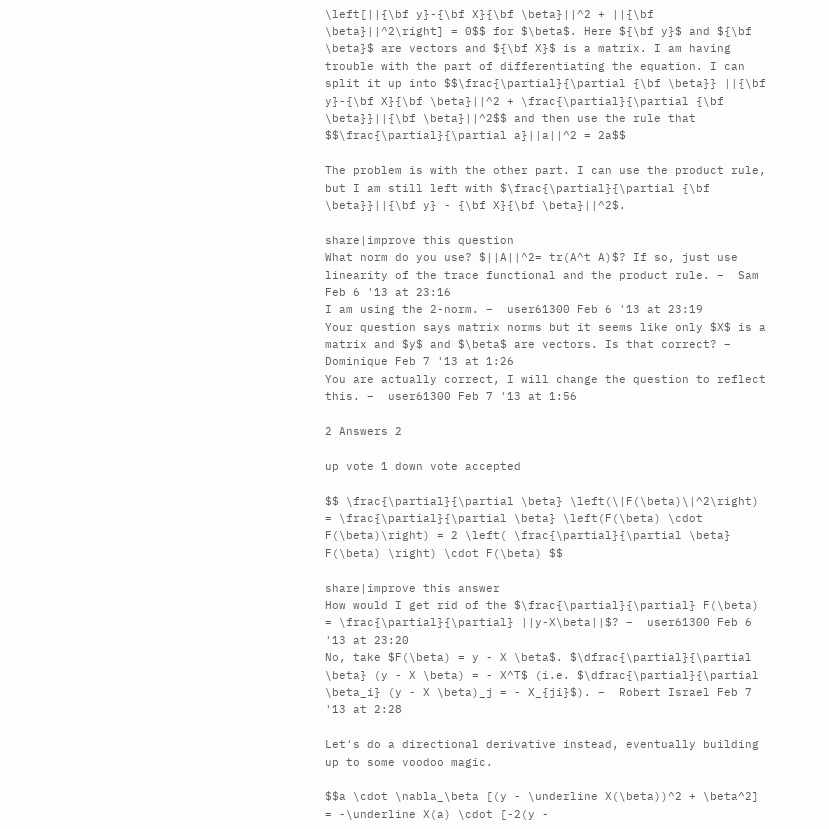\left[||{\bf y}-{\bf X}{\bf \beta}||^2 + ||{\bf \beta}||^2\right] = 0$$ for $\beta$. Here ${\bf y}$ and ${\bf \beta}$ are vectors and ${\bf X}$ is a matrix. I am having trouble with the part of differentiating the equation. I can split it up into $$\frac{\partial}{\partial {\bf \beta}} ||{\bf y}-{\bf X}{\bf \beta}||^2 + \frac{\partial}{\partial {\bf \beta}}||{\bf \beta}||^2$$ and then use the rule that $$\frac{\partial}{\partial a}||a||^2 = 2a$$

The problem is with the other part. I can use the product rule, but I am still left with $\frac{\partial}{\partial {\bf \beta}}||{\bf y} - {\bf X}{\bf \beta}||^2$.

share|improve this question
What norm do you use? $||A||^2= tr(A^t A)$? If so, just use linearity of the trace functional and the product rule. –  Sam Feb 6 '13 at 23:16
I am using the 2-norm. –  user61300 Feb 6 '13 at 23:19
Your question says matrix norms but it seems like only $X$ is a matrix and $y$ and $\beta$ are vectors. Is that correct? –  Dominique Feb 7 '13 at 1:26
You are actually correct, I will change the question to reflect this. –  user61300 Feb 7 '13 at 1:56

2 Answers 2

up vote 1 down vote accepted

$$ \frac{\partial}{\partial \beta} \left(\|F(\beta)\|^2\right) = \frac{\partial}{\partial \beta} \left(F(\beta) \cdot F(\beta)\right) = 2 \left( \frac{\partial}{\partial \beta} F(\beta) \right) \cdot F(\beta) $$

share|improve this answer
How would I get rid of the $\frac{\partial}{\partial} F(\beta) = \frac{\partial}{\partial} ||y-X\beta||$? –  user61300 Feb 6 '13 at 23:20
No, take $F(\beta) = y - X \beta$. $\dfrac{\partial}{\partial \beta} (y - X \beta) = - X^T$ (i.e. $\dfrac{\partial}{\partial \beta_i} (y - X \beta)_j = - X_{ji}$). –  Robert Israel Feb 7 '13 at 2:28

Let's do a directional derivative instead, eventually building up to some voodoo magic.

$$a \cdot \nabla_\beta [(y - \underline X(\beta))^2 + \beta^2] = -\underline X(a) \cdot [-2(y -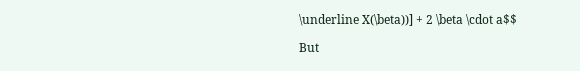\underline X(\beta))] + 2 \beta \cdot a$$

But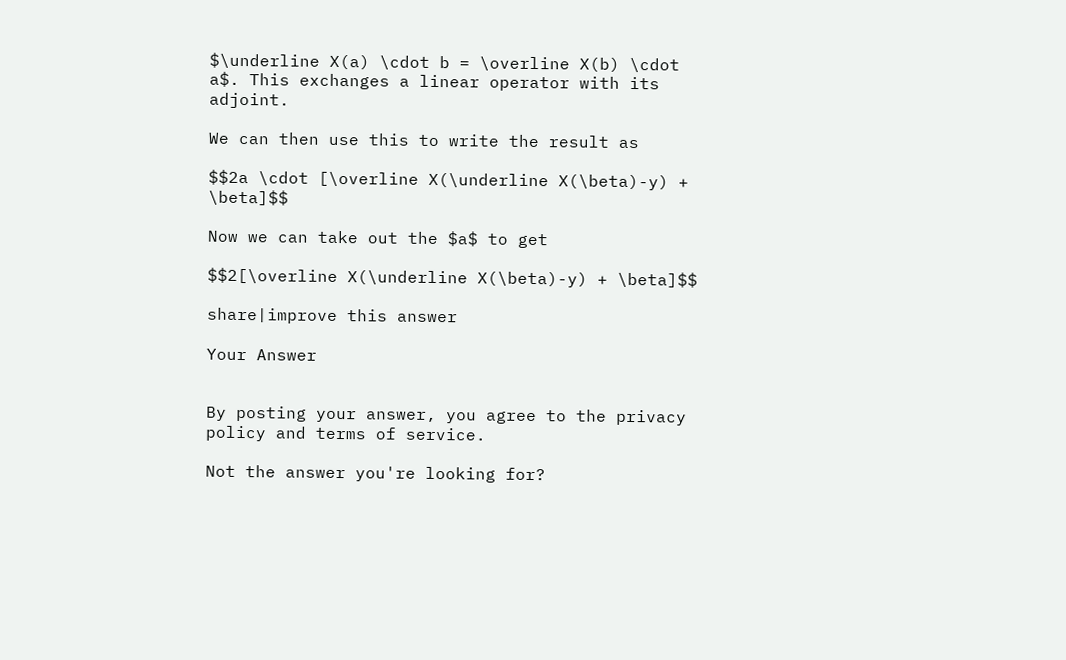$\underline X(a) \cdot b = \overline X(b) \cdot a$. This exchanges a linear operator with its adjoint.

We can then use this to write the result as

$$2a \cdot [\overline X(\underline X(\beta)-y) + \beta]$$

Now we can take out the $a$ to get

$$2[\overline X(\underline X(\beta)-y) + \beta]$$

share|improve this answer

Your Answer


By posting your answer, you agree to the privacy policy and terms of service.

Not the answer you're looking for?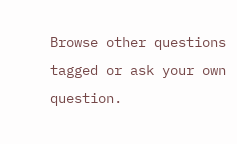Browse other questions tagged or ask your own question.